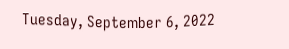Tuesday, September 6, 2022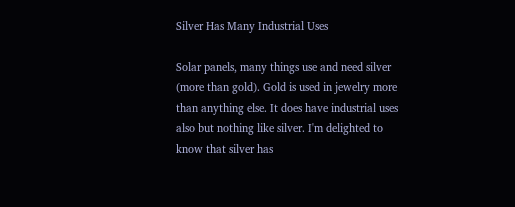Silver Has Many Industrial Uses

Solar panels, many things use and need silver (more than gold). Gold is used in jewelry more than anything else. It does have industrial uses also but nothing like silver. I'm delighted to know that silver has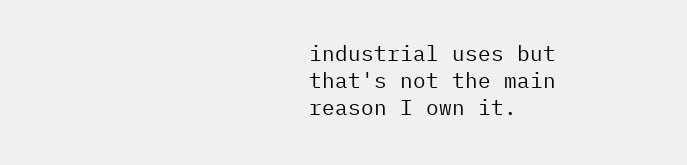industrial uses but that's not the main reason I own it.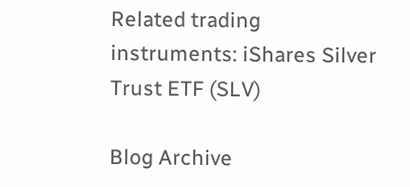Related trading instruments: iShares Silver Trust ETF (SLV)

Blog Archive